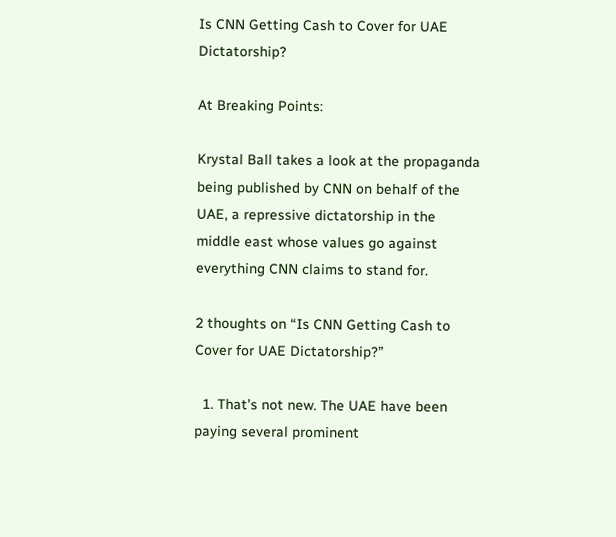Is CNN Getting Cash to Cover for UAE Dictatorship?

At Breaking Points:

Krystal Ball takes a look at the propaganda being published by CNN on behalf of the UAE, a repressive dictatorship in the middle east whose values go against everything CNN claims to stand for.

2 thoughts on “Is CNN Getting Cash to Cover for UAE Dictatorship?”

  1. That’s not new. The UAE have been paying several prominent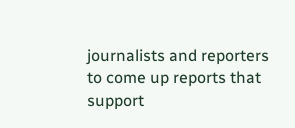journalists and reporters to come up reports that support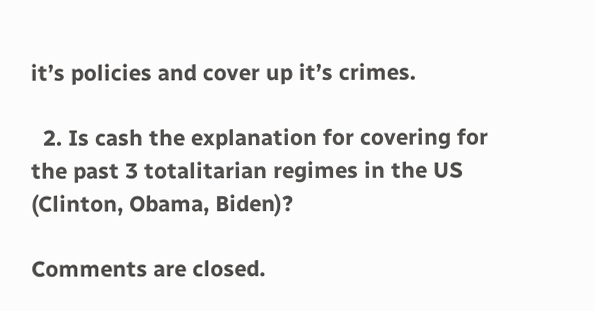it’s policies and cover up it’s crimes.

  2. Is cash the explanation for covering for the past 3 totalitarian regimes in the US (Clinton, Obama, Biden)?

Comments are closed.